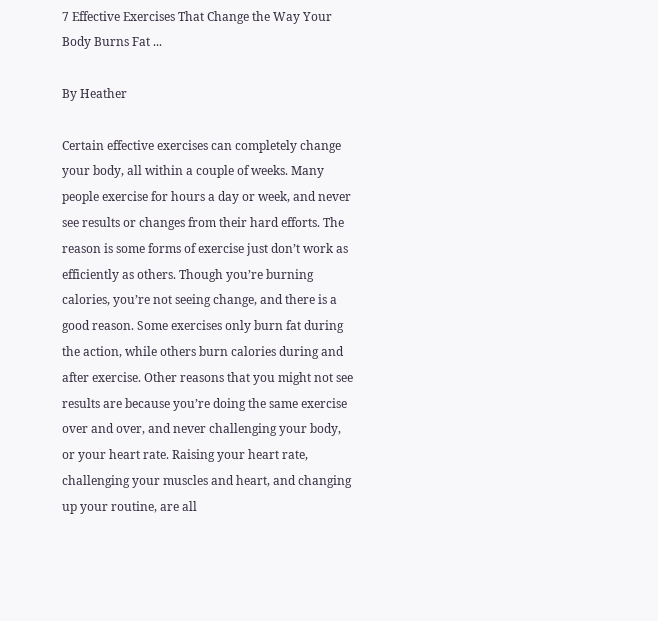7 Effective Exercises That Change the Way Your Body Burns Fat ...

By Heather

Certain effective exercises can completely change your body, all within a couple of weeks. Many people exercise for hours a day or week, and never see results or changes from their hard efforts. The reason is some forms of exercise just don’t work as efficiently as others. Though you’re burning calories, you’re not seeing change, and there is a good reason. Some exercises only burn fat during the action, while others burn calories during and after exercise. Other reasons that you might not see results are because you’re doing the same exercise over and over, and never challenging your body, or your heart rate. Raising your heart rate, challenging your muscles and heart, and changing up your routine, are all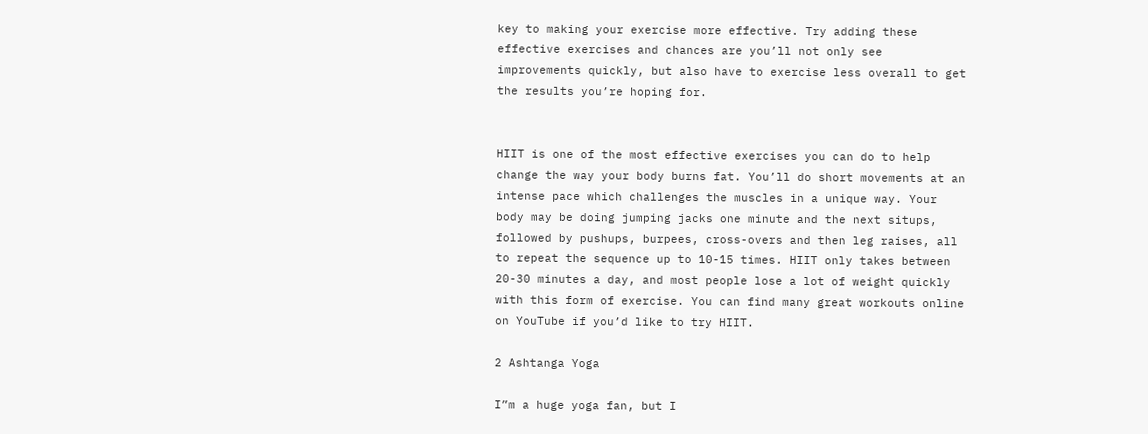key to making your exercise more effective. Try adding these effective exercises and chances are you’ll not only see improvements quickly, but also have to exercise less overall to get the results you’re hoping for.


HIIT is one of the most effective exercises you can do to help change the way your body burns fat. You’ll do short movements at an intense pace which challenges the muscles in a unique way. Your body may be doing jumping jacks one minute and the next situps, followed by pushups, burpees, cross-overs and then leg raises, all to repeat the sequence up to 10-15 times. HIIT only takes between 20-30 minutes a day, and most people lose a lot of weight quickly with this form of exercise. You can find many great workouts online on YouTube if you’d like to try HIIT.

2 Ashtanga Yoga

I”m a huge yoga fan, but I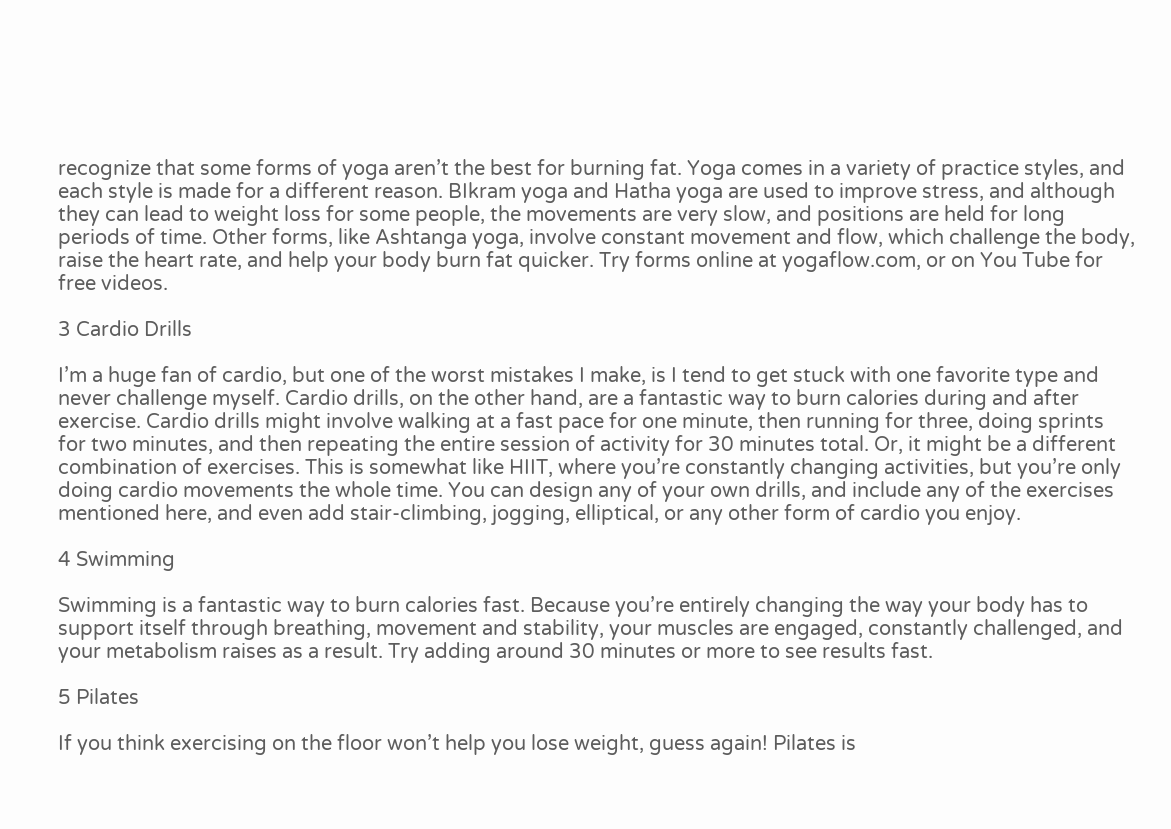recognize that some forms of yoga aren’t the best for burning fat. Yoga comes in a variety of practice styles, and each style is made for a different reason. BIkram yoga and Hatha yoga are used to improve stress, and although they can lead to weight loss for some people, the movements are very slow, and positions are held for long periods of time. Other forms, like Ashtanga yoga, involve constant movement and flow, which challenge the body, raise the heart rate, and help your body burn fat quicker. Try forms online at yogaflow.com, or on You Tube for free videos.

3 Cardio Drills

I’m a huge fan of cardio, but one of the worst mistakes I make, is I tend to get stuck with one favorite type and never challenge myself. Cardio drills, on the other hand, are a fantastic way to burn calories during and after exercise. Cardio drills might involve walking at a fast pace for one minute, then running for three, doing sprints for two minutes, and then repeating the entire session of activity for 30 minutes total. Or, it might be a different combination of exercises. This is somewhat like HIIT, where you’re constantly changing activities, but you’re only doing cardio movements the whole time. You can design any of your own drills, and include any of the exercises mentioned here, and even add stair-climbing, jogging, elliptical, or any other form of cardio you enjoy.

4 Swimming

Swimming is a fantastic way to burn calories fast. Because you’re entirely changing the way your body has to support itself through breathing, movement and stability, your muscles are engaged, constantly challenged, and your metabolism raises as a result. Try adding around 30 minutes or more to see results fast.

5 Pilates

If you think exercising on the floor won’t help you lose weight, guess again! Pilates is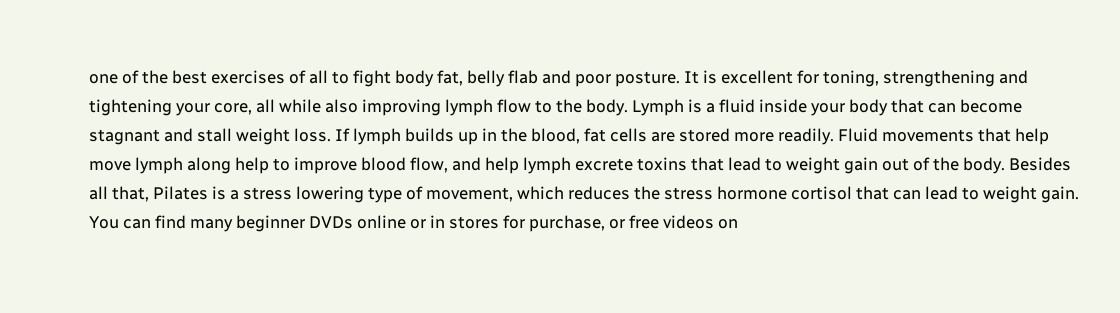one of the best exercises of all to fight body fat, belly flab and poor posture. It is excellent for toning, strengthening and tightening your core, all while also improving lymph flow to the body. Lymph is a fluid inside your body that can become stagnant and stall weight loss. If lymph builds up in the blood, fat cells are stored more readily. Fluid movements that help move lymph along help to improve blood flow, and help lymph excrete toxins that lead to weight gain out of the body. Besides all that, Pilates is a stress lowering type of movement, which reduces the stress hormone cortisol that can lead to weight gain. You can find many beginner DVDs online or in stores for purchase, or free videos on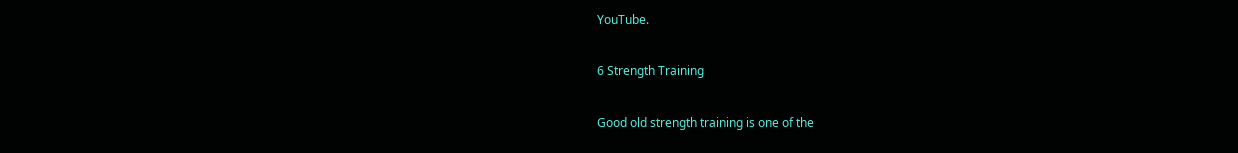YouTube.

6 Strength Training

Good old strength training is one of the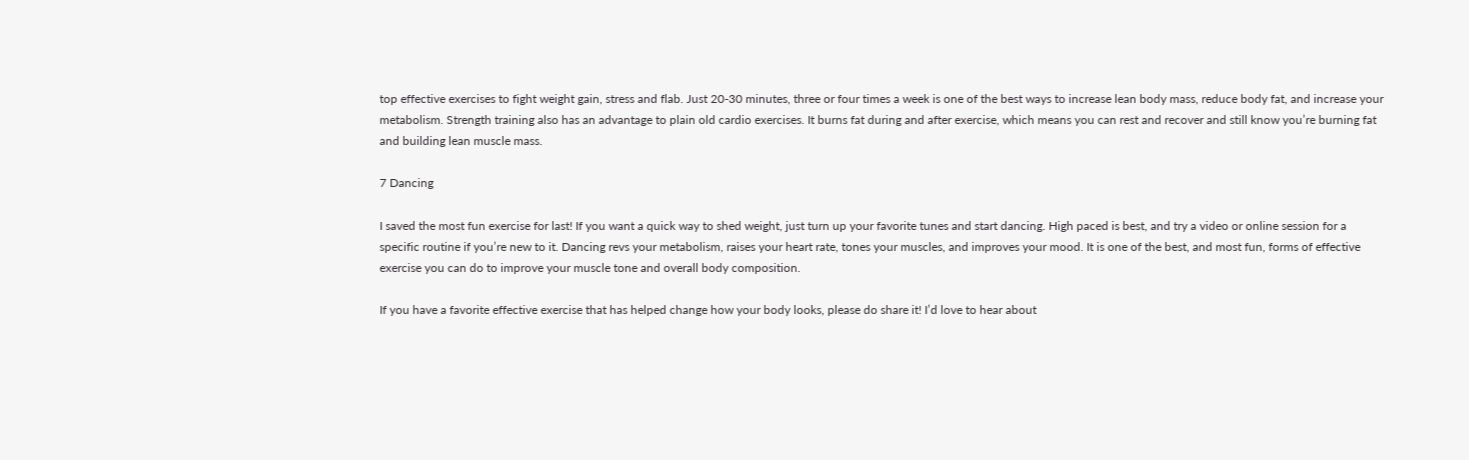top effective exercises to fight weight gain, stress and flab. Just 20-30 minutes, three or four times a week is one of the best ways to increase lean body mass, reduce body fat, and increase your metabolism. Strength training also has an advantage to plain old cardio exercises. It burns fat during and after exercise, which means you can rest and recover and still know you’re burning fat and building lean muscle mass.

7 Dancing

I saved the most fun exercise for last! If you want a quick way to shed weight, just turn up your favorite tunes and start dancing. High paced is best, and try a video or online session for a specific routine if you’re new to it. Dancing revs your metabolism, raises your heart rate, tones your muscles, and improves your mood. It is one of the best, and most fun, forms of effective exercise you can do to improve your muscle tone and overall body composition.

If you have a favorite effective exercise that has helped change how your body looks, please do share it! I’d love to hear about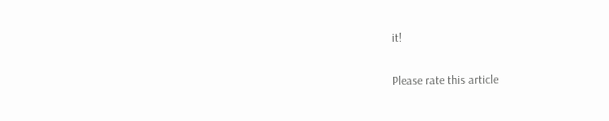it!

Please rate this article